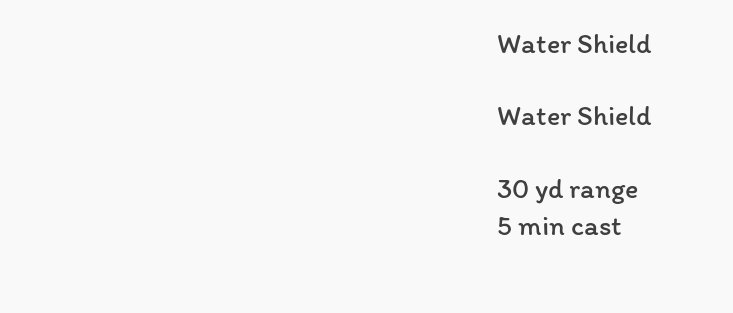Water Shield

Water Shield

30 yd range
5 min cast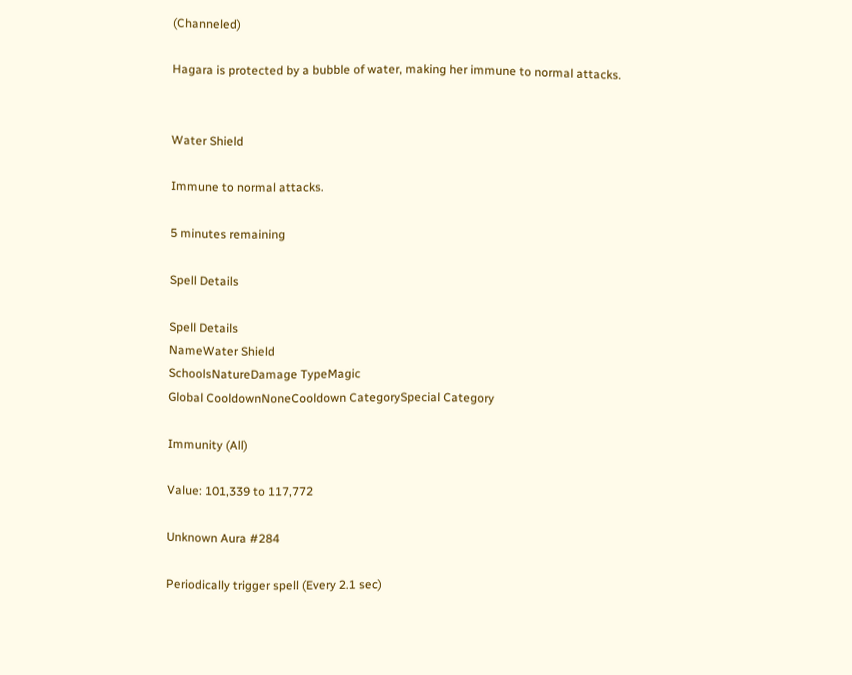(Channeled)

Hagara is protected by a bubble of water, making her immune to normal attacks.


Water Shield

Immune to normal attacks.

5 minutes remaining

Spell Details

Spell Details
NameWater Shield
SchoolsNatureDamage TypeMagic
Global CooldownNoneCooldown CategorySpecial Category

Immunity (All)

Value: 101,339 to 117,772

Unknown Aura #284

Periodically trigger spell (Every 2.1 sec)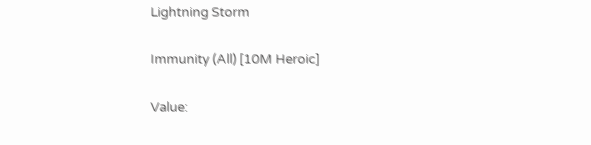Lightning Storm

Immunity (All) [10M Heroic]

Value: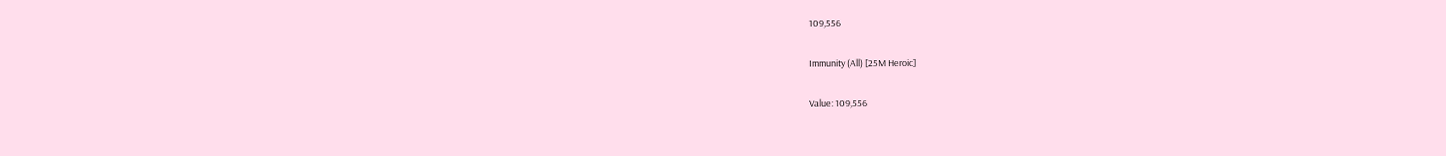109,556

Immunity (All) [25M Heroic]

Value: 109,556